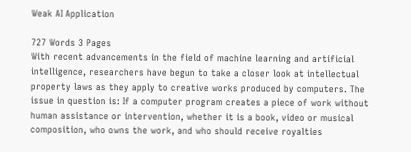Weak AI Application

727 Words 3 Pages
With recent advancements in the field of machine learning and artificial intelligence, researchers have begun to take a closer look at intellectual property laws as they apply to creative works produced by computers. The issue in question is: If a computer program creates a piece of work without human assistance or intervention, whether it is a book, video or musical composition, who owns the work, and who should receive royalties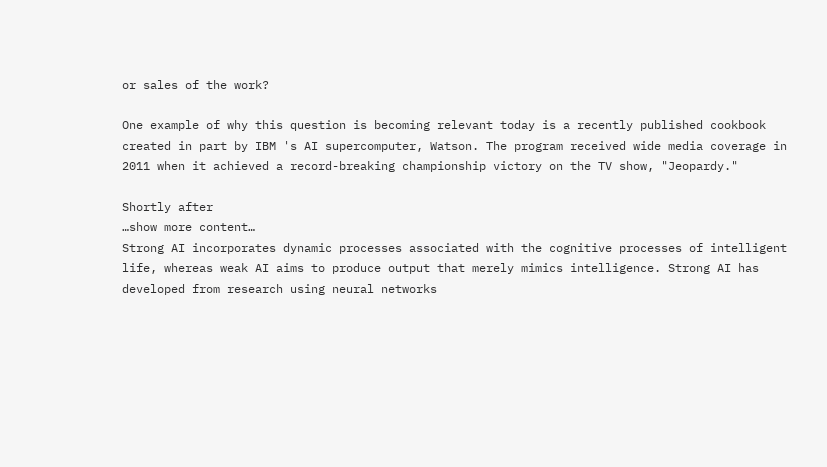or sales of the work?

One example of why this question is becoming relevant today is a recently published cookbook created in part by IBM 's AI supercomputer, Watson. The program received wide media coverage in 2011 when it achieved a record-breaking championship victory on the TV show, "Jeopardy."

Shortly after
…show more content…
Strong AI incorporates dynamic processes associated with the cognitive processes of intelligent life, whereas weak AI aims to produce output that merely mimics intelligence. Strong AI has developed from research using neural networks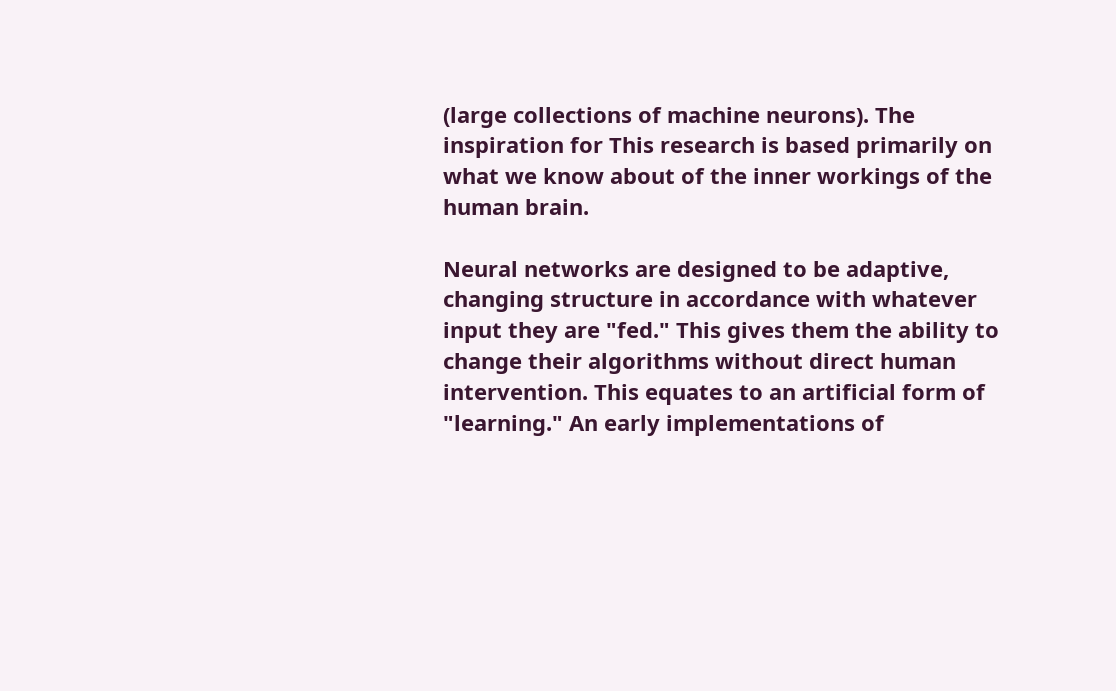(large collections of machine neurons). The inspiration for This research is based primarily on what we know about of the inner workings of the human brain.

Neural networks are designed to be adaptive, changing structure in accordance with whatever input they are "fed." This gives them the ability to change their algorithms without direct human intervention. This equates to an artificial form of "learning." An early implementations of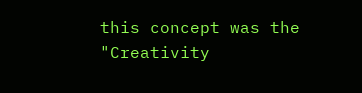this concept was the "Creativity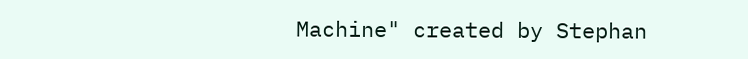Machine" created by Stephan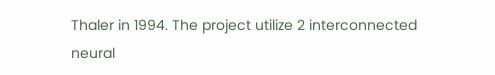Thaler in 1994. The project utilize 2 interconnected neural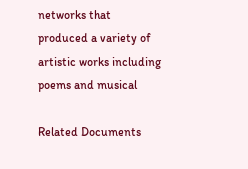networks that produced a variety of artistic works including poems and musical

Related Documents